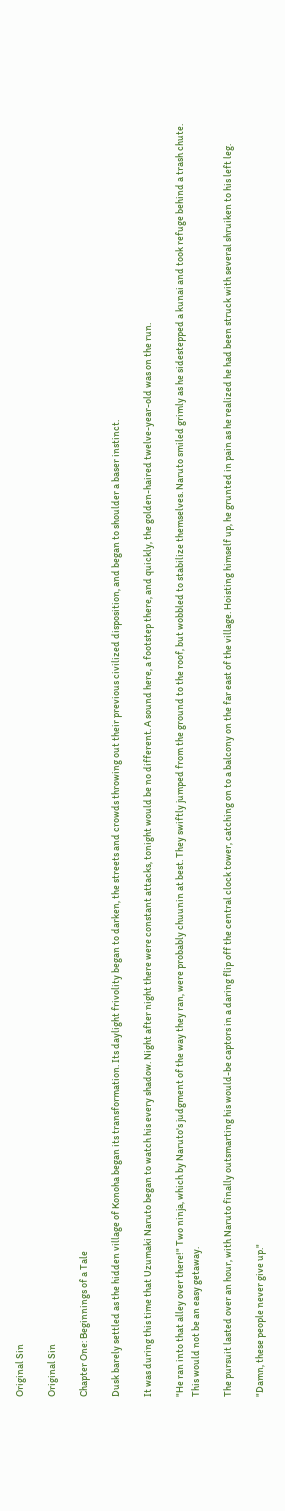Original Sin

Original Sin

Chapter One: Beginnings of a Tale

Dusk barely settled as the hidden village of Konoha began its transformation. Its daylight frivolity began to darken, the streets and crowds throwing out their previous civilized disposition, and began to shoulder a baser instinct.

It was during this time that Uzumaki Naruto began to watch his every shadow. Night after night there were constant attacks, tonight would be no different. A sound here, a footstep there, and quickly, the golden-haired twelve-year-old was on the run.

"He ran into that alley over there!" Two ninja, which by Naruto's judgment of the way they ran, were probably chuunin at best. They swiftly jumped from the ground to the roof, but wobbled to stabilize themselves. Naruto smiled grimly as he sidestepped a kunai and took refuge behind a trash chute. This would not be an easy getaway.

The pursuit lasted over an hour, with Naruto finally outsmarting his would-be captors in a daring flip off the central clock tower, catching on to a balcony on the far east of the village. Hoisting himself up, he grunted in pain as he realized he had been struck with several shruiken to his left leg.

"Damn, these people never give up."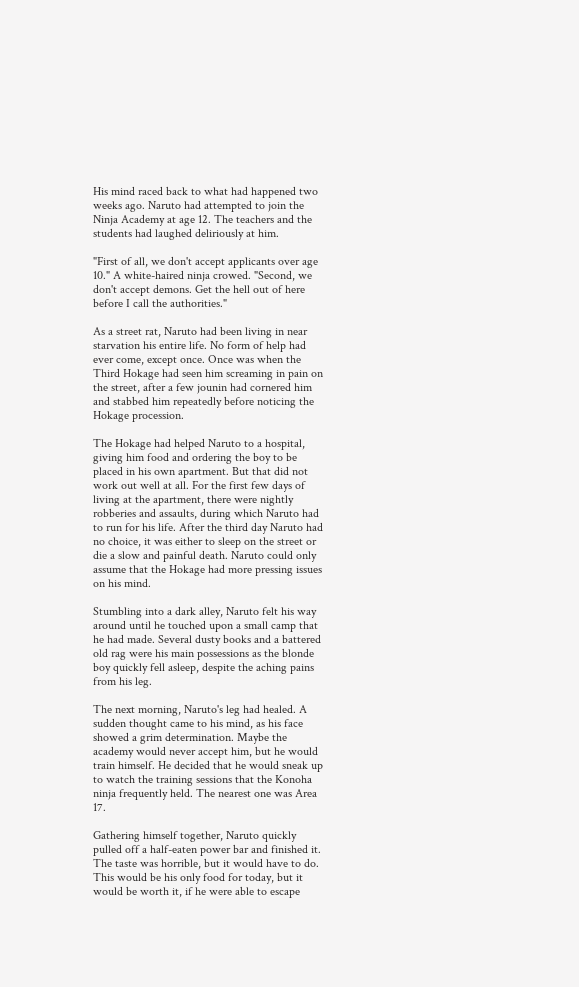His mind raced back to what had happened two weeks ago. Naruto had attempted to join the Ninja Academy at age 12. The teachers and the students had laughed deliriously at him.

"First of all, we don't accept applicants over age 10." A white-haired ninja crowed. "Second, we don't accept demons. Get the hell out of here before I call the authorities."

As a street rat, Naruto had been living in near starvation his entire life. No form of help had ever come, except once. Once was when the Third Hokage had seen him screaming in pain on the street, after a few jounin had cornered him and stabbed him repeatedly before noticing the Hokage procession.

The Hokage had helped Naruto to a hospital, giving him food and ordering the boy to be placed in his own apartment. But that did not work out well at all. For the first few days of living at the apartment, there were nightly robberies and assaults, during which Naruto had to run for his life. After the third day Naruto had no choice, it was either to sleep on the street or die a slow and painful death. Naruto could only assume that the Hokage had more pressing issues on his mind.

Stumbling into a dark alley, Naruto felt his way around until he touched upon a small camp that he had made. Several dusty books and a battered old rag were his main possessions as the blonde boy quickly fell asleep, despite the aching pains from his leg.

The next morning, Naruto's leg had healed. A sudden thought came to his mind, as his face showed a grim determination. Maybe the academy would never accept him, but he would train himself. He decided that he would sneak up to watch the training sessions that the Konoha ninja frequently held. The nearest one was Area 17.

Gathering himself together, Naruto quickly pulled off a half-eaten power bar and finished it. The taste was horrible, but it would have to do. This would be his only food for today, but it would be worth it, if he were able to escape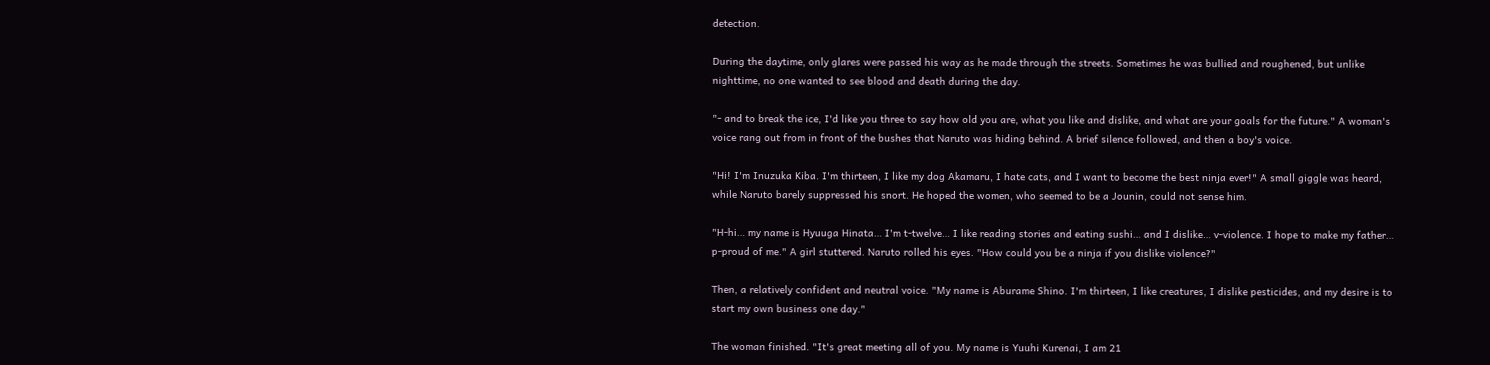detection.

During the daytime, only glares were passed his way as he made through the streets. Sometimes he was bullied and roughened, but unlike nighttime, no one wanted to see blood and death during the day.

"- and to break the ice, I'd like you three to say how old you are, what you like and dislike, and what are your goals for the future." A woman's voice rang out from in front of the bushes that Naruto was hiding behind. A brief silence followed, and then a boy's voice.

"Hi! I'm Inuzuka Kiba. I'm thirteen, I like my dog Akamaru, I hate cats, and I want to become the best ninja ever!" A small giggle was heard, while Naruto barely suppressed his snort. He hoped the women, who seemed to be a Jounin, could not sense him.

"H-hi… my name is Hyuuga Hinata… I'm t-twelve… I like reading stories and eating sushi… and I dislike… v-violence. I hope to make my father… p-proud of me." A girl stuttered. Naruto rolled his eyes. "How could you be a ninja if you dislike violence?"

Then, a relatively confident and neutral voice. "My name is Aburame Shino. I'm thirteen, I like creatures, I dislike pesticides, and my desire is to start my own business one day."

The woman finished. "It's great meeting all of you. My name is Yuuhi Kurenai, I am 21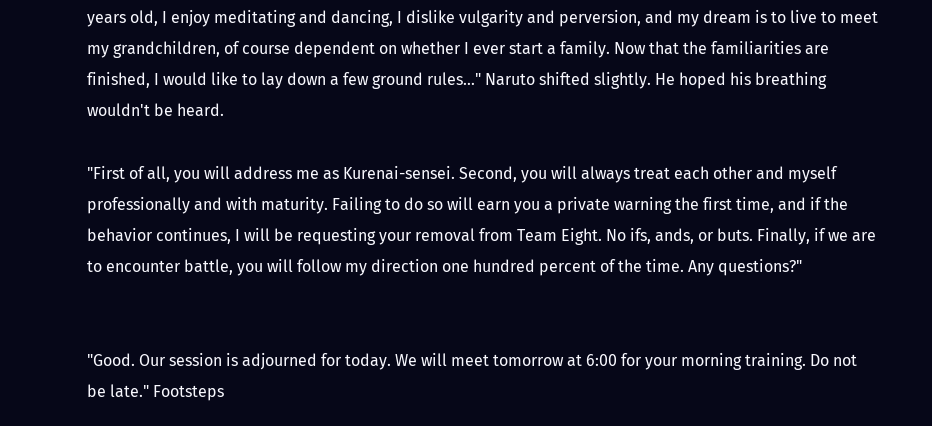years old, I enjoy meditating and dancing, I dislike vulgarity and perversion, and my dream is to live to meet my grandchildren, of course dependent on whether I ever start a family. Now that the familiarities are finished, I would like to lay down a few ground rules…" Naruto shifted slightly. He hoped his breathing wouldn't be heard.

"First of all, you will address me as Kurenai-sensei. Second, you will always treat each other and myself professionally and with maturity. Failing to do so will earn you a private warning the first time, and if the behavior continues, I will be requesting your removal from Team Eight. No ifs, ands, or buts. Finally, if we are to encounter battle, you will follow my direction one hundred percent of the time. Any questions?"


"Good. Our session is adjourned for today. We will meet tomorrow at 6:00 for your morning training. Do not be late." Footsteps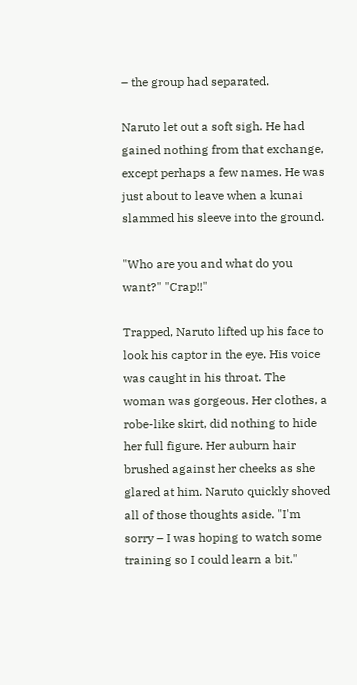– the group had separated.

Naruto let out a soft sigh. He had gained nothing from that exchange, except perhaps a few names. He was just about to leave when a kunai slammed his sleeve into the ground.

"Who are you and what do you want?" "Crap!!"

Trapped, Naruto lifted up his face to look his captor in the eye. His voice was caught in his throat. The woman was gorgeous. Her clothes, a robe-like skirt, did nothing to hide her full figure. Her auburn hair brushed against her cheeks as she glared at him. Naruto quickly shoved all of those thoughts aside. "I'm sorry – I was hoping to watch some training so I could learn a bit."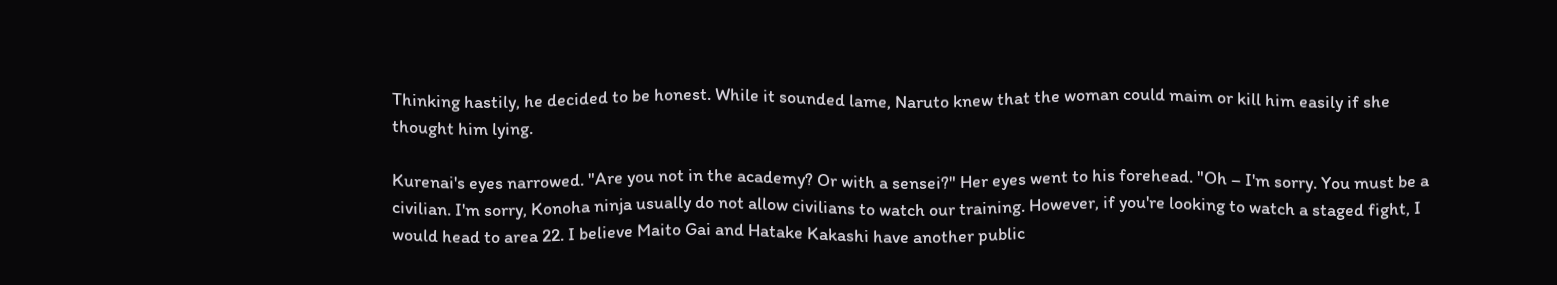Thinking hastily, he decided to be honest. While it sounded lame, Naruto knew that the woman could maim or kill him easily if she thought him lying.

Kurenai's eyes narrowed. "Are you not in the academy? Or with a sensei?" Her eyes went to his forehead. "Oh – I'm sorry. You must be a civilian. I'm sorry, Konoha ninja usually do not allow civilians to watch our training. However, if you're looking to watch a staged fight, I would head to area 22. I believe Maito Gai and Hatake Kakashi have another public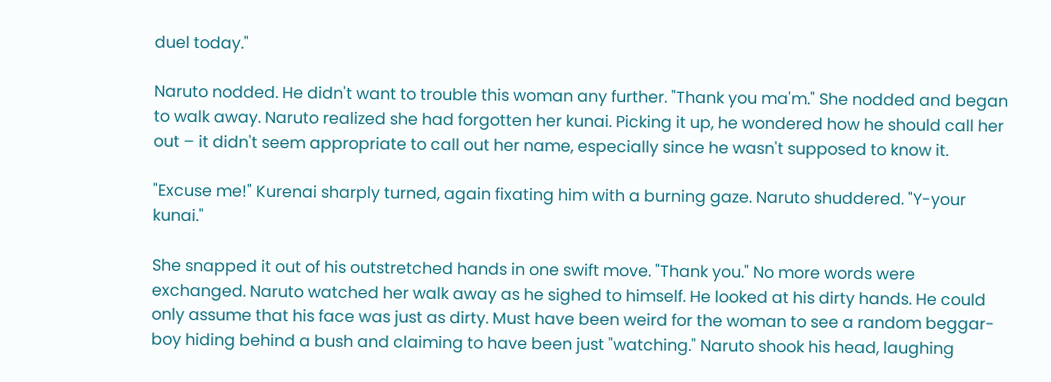duel today."

Naruto nodded. He didn't want to trouble this woman any further. "Thank you ma'm." She nodded and began to walk away. Naruto realized she had forgotten her kunai. Picking it up, he wondered how he should call her out – it didn't seem appropriate to call out her name, especially since he wasn't supposed to know it.

"Excuse me!" Kurenai sharply turned, again fixating him with a burning gaze. Naruto shuddered. "Y-your kunai."

She snapped it out of his outstretched hands in one swift move. "Thank you." No more words were exchanged. Naruto watched her walk away as he sighed to himself. He looked at his dirty hands. He could only assume that his face was just as dirty. Must have been weird for the woman to see a random beggar-boy hiding behind a bush and claiming to have been just "watching." Naruto shook his head, laughing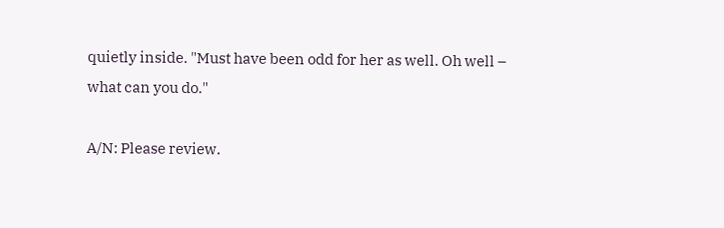quietly inside. "Must have been odd for her as well. Oh well – what can you do."

A/N: Please review.